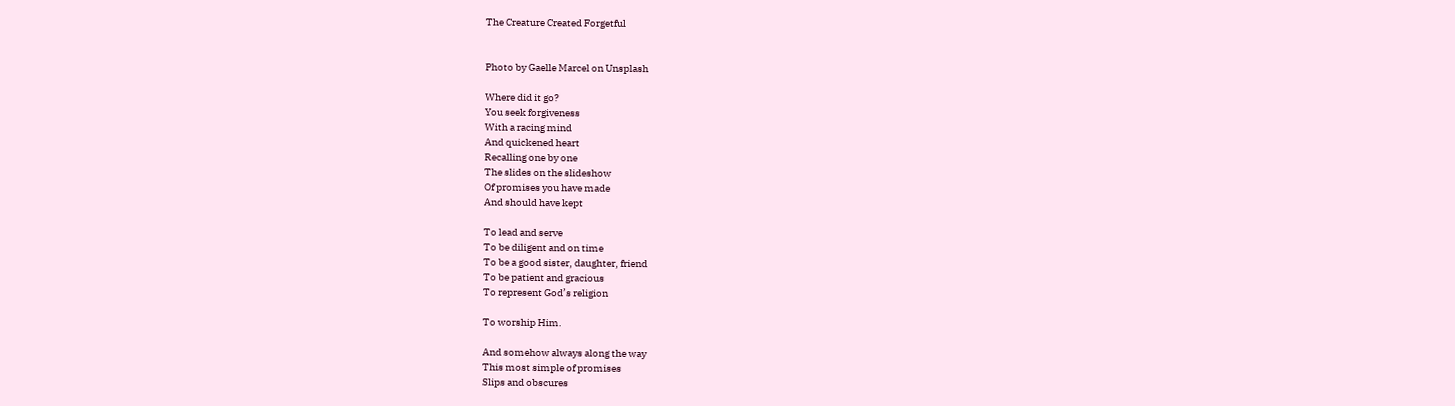The Creature Created Forgetful


Photo by Gaelle Marcel on Unsplash

Where did it go?
You seek forgiveness
With a racing mind
And quickened heart
Recalling one by one
The slides on the slideshow
Of promises you have made
And should have kept

To lead and serve
To be diligent and on time
To be a good sister, daughter, friend
To be patient and gracious
To represent God’s religion

To worship Him.

And somehow always along the way
This most simple of promises
Slips and obscures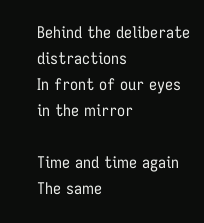Behind the deliberate distractions
In front of our eyes in the mirror

Time and time again
The same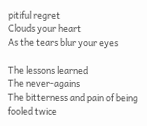pitiful regret
Clouds your heart
As the tears blur your eyes

The lessons learned
The never-agains
The bitterness and pain of being fooled twice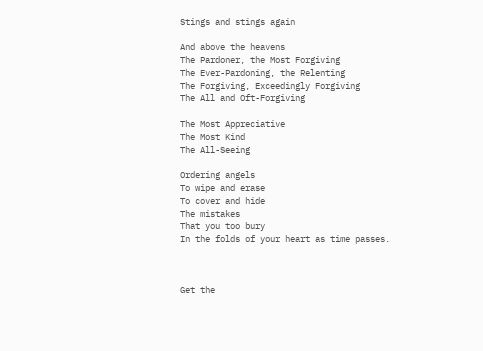Stings and stings again

And above the heavens
The Pardoner, the Most Forgiving
The Ever-Pardoning, the Relenting
The Forgiving, Exceedingly Forgiving
The All and Oft-Forgiving

The Most Appreciative
The Most Kind
The All-Seeing

Ordering angels
To wipe and erase
To cover and hide
The mistakes
That you too bury
In the folds of your heart as time passes.



Get the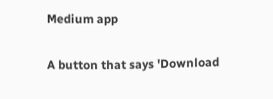Medium app

A button that says 'Download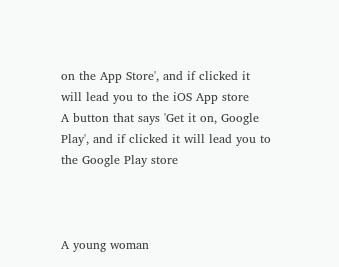on the App Store', and if clicked it will lead you to the iOS App store
A button that says 'Get it on, Google Play', and if clicked it will lead you to the Google Play store



A young woman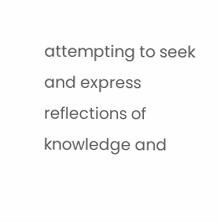attempting to seek and express reflections of knowledge and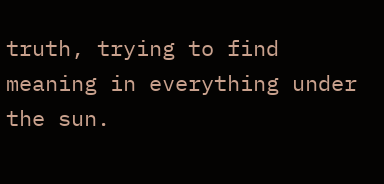truth, trying to find meaning in everything under the sun.